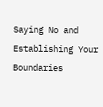Saying No and Establishing Your Boundaries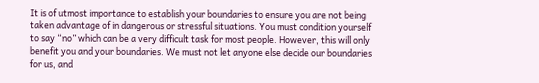It is of utmost importance to establish your boundaries to ensure you are not being taken advantage of in dangerous or stressful situations. You must condition yourself to say “no” which can be a very difficult task for most people. However, this will only benefit you and your boundaries. We must not let anyone else decide our boundaries for us, and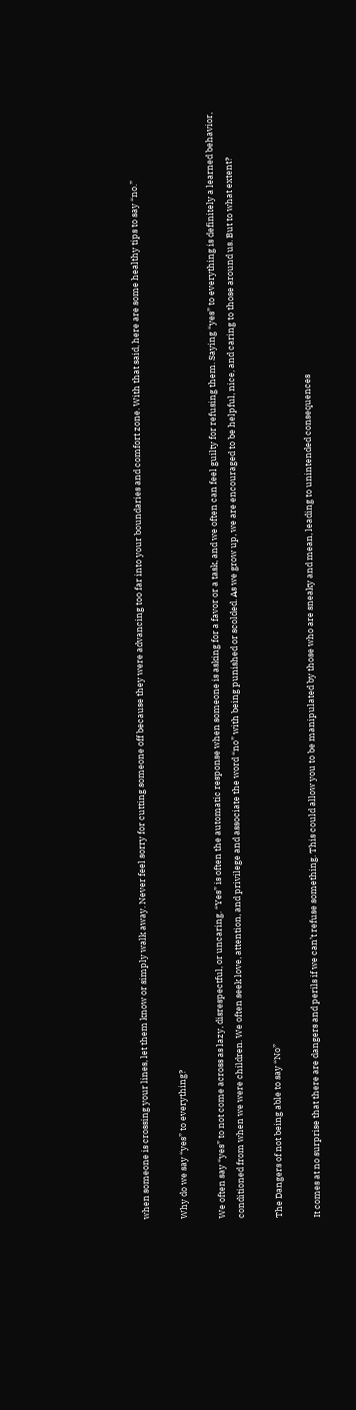when someone is crossing your lines, let them know or simply walk away. Never feel sorry for cutting someone off because they were advancing too far into your boundaries and comfort zone. With that said, here are some healthy tips to say “no.”

Why do we say “yes” to everything?

We often say “yes” to not come across as lazy, disrespectful, or uncaring. “Yes” is often the automatic response when someone is asking for a favor or a task, and we often can feel guilty for refusing them. Saying “yes” to everything is definitely a learned behavior, conditioned from when we were children. We often seek love, attention, and privilege and associate the word “no” with being punished or scolded. As we grow up, we are encouraged to be helpful, nice, and caring to those around us. But to what extent?

The Dangers of not being able to say “No”

It comes at no surprise that there are dangers and perils if we can’t refuse something. This could allow you to be manipulated by those who are sneaky and mean, leading to unintended consequences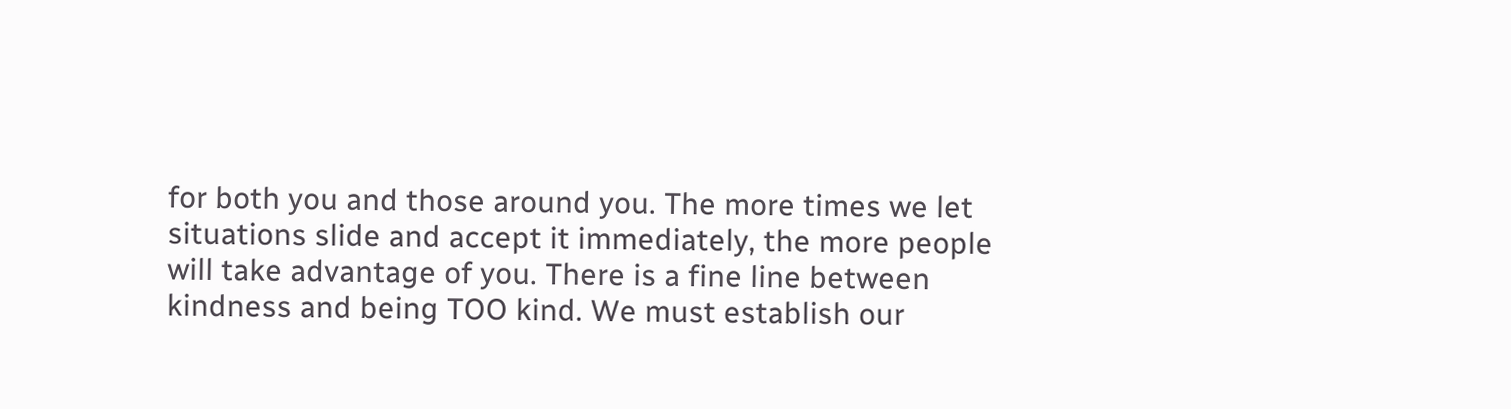for both you and those around you. The more times we let situations slide and accept it immediately, the more people will take advantage of you. There is a fine line between kindness and being TOO kind. We must establish our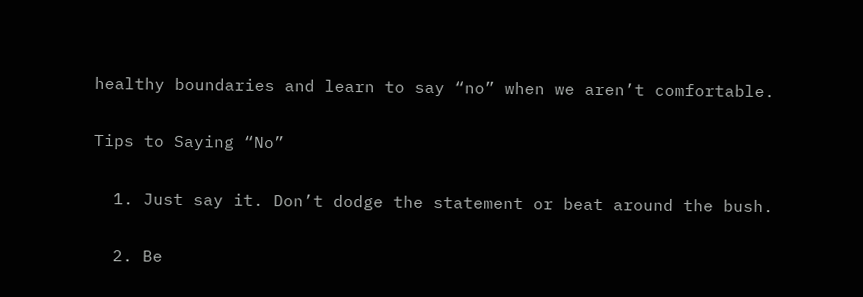healthy boundaries and learn to say “no” when we aren’t comfortable.

Tips to Saying “No”

  1. Just say it. Don’t dodge the statement or beat around the bush.

  2. Be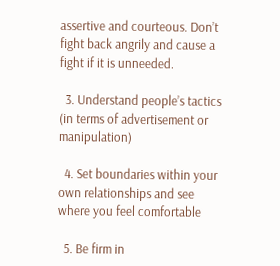assertive and courteous. Don’t fight back angrily and cause a fight if it is unneeded.

  3. Understand people’s tactics (in terms of advertisement or manipulation)

  4. Set boundaries within your own relationships and see where you feel comfortable

  5. Be firm in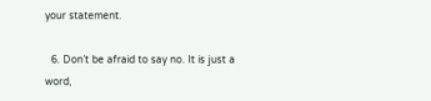your statement.

  6. Don’t be afraid to say no. It is just a word,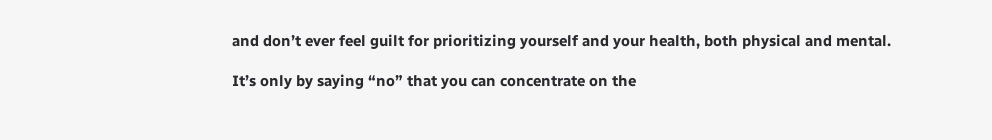and don’t ever feel guilt for prioritizing yourself and your health, both physical and mental.

It’s only by saying “no” that you can concentrate on the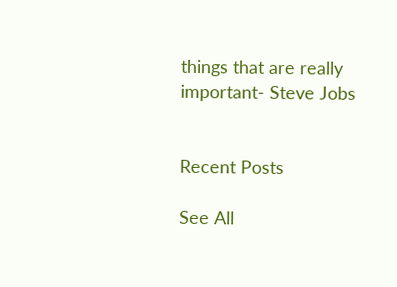things that are really important- Steve Jobs


Recent Posts

See All